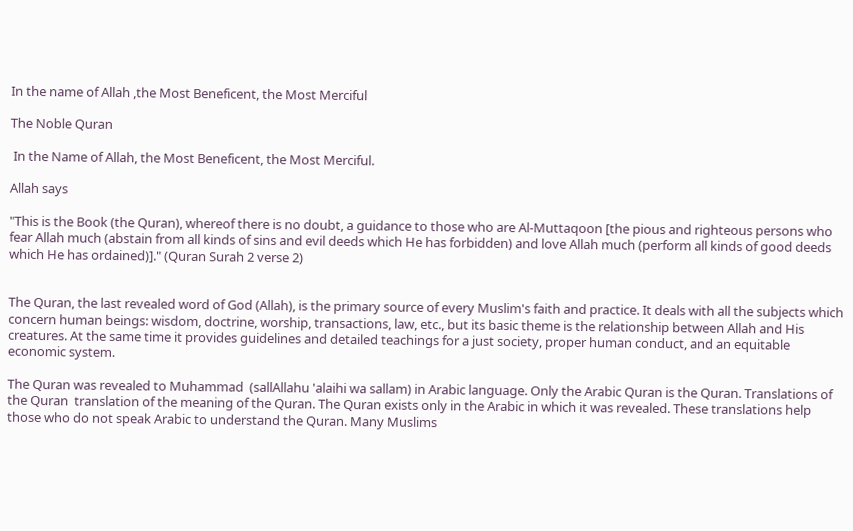In the name of Allah ,the Most Beneficent, the Most Merciful

The Noble Quran

 In the Name of Allah, the Most Beneficent, the Most Merciful.

Allah says

"This is the Book (the Quran), whereof there is no doubt, a guidance to those who are Al-Muttaqoon [the pious and righteous persons who fear Allah much (abstain from all kinds of sins and evil deeds which He has forbidden) and love Allah much (perform all kinds of good deeds which He has ordained)]." (Quran Surah 2 verse 2)


The Quran, the last revealed word of God (Allah), is the primary source of every Muslim's faith and practice. It deals with all the subjects which concern human beings: wisdom, doctrine, worship, transactions, law, etc., but its basic theme is the relationship between Allah and His creatures. At the same time it provides guidelines and detailed teachings for a just society, proper human conduct, and an equitable economic system.

The Quran was revealed to Muhammad  (sallAllahu 'alaihi wa sallam) in Arabic language. Only the Arabic Quran is the Quran. Translations of the Quran  translation of the meaning of the Quran. The Quran exists only in the Arabic in which it was revealed. These translations help those who do not speak Arabic to understand the Quran. Many Muslims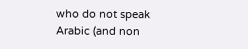who do not speak Arabic (and non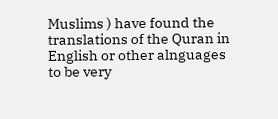Muslims ) have found the translations of the Quran in English or other alnguages to be very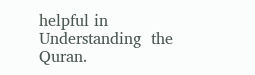helpful in Understanding  the Quran.